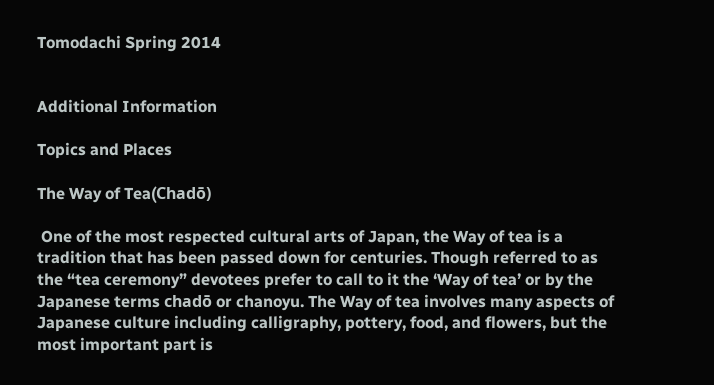Tomodachi Spring 2014


Additional Information

Topics and Places

The Way of Tea(Chadō)

 One of the most respected cultural arts of Japan, the Way of tea is a tradition that has been passed down for centuries. Though referred to as the “tea ceremony” devotees prefer to call to it the ‘Way of tea’ or by the Japanese terms chadō or chanoyu. The Way of tea involves many aspects of Japanese culture including calligraphy, pottery, food, and flowers, but the most important part is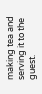making tea and serving it to the guest.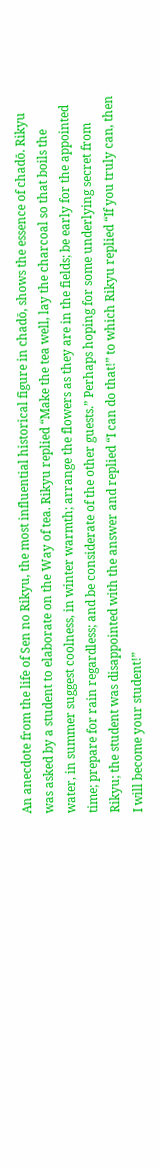An anecdote from the life of Sen no Rikyu, the most influential historical figure in chadō, shows the essence of chadō. Rikyu was asked by a student to elaborate on the Way of tea. Rikyu replied “Make the tea well, lay the charcoal so that boils the water, in summer suggest coolness, in winter warmth; arrange the flowers as they are in the fields; be early for the appointed time; prepare for rain regardless; and be considerate of the other guests.” Perhaps hoping for some underlying secret from Rikyu; the student was disappointed with the answer and replied “I can do that!” to which Rikyu replied “If you truly can, then I will become your student!”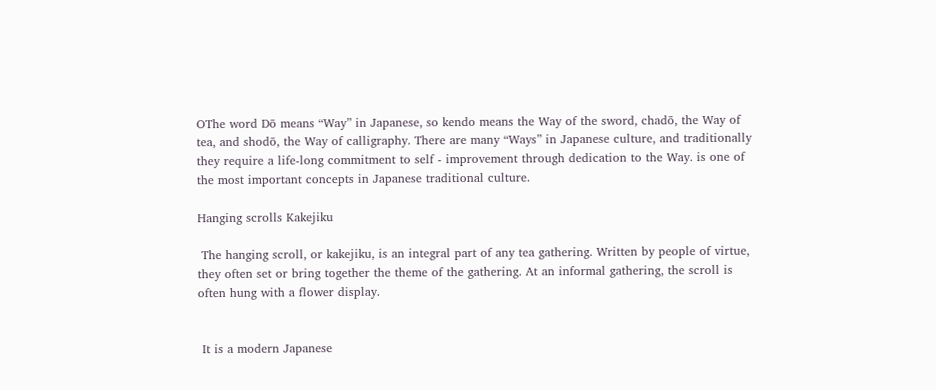OThe word Dō means “Way” in Japanese, so kendo means the Way of the sword, chadō, the Way of tea, and shodō, the Way of calligraphy. There are many “Ways” in Japanese culture, and traditionally they require a life-long commitment to self - improvement through dedication to the Way. is one of the most important concepts in Japanese traditional culture.

Hanging scrolls Kakejiku

 The hanging scroll, or kakejiku, is an integral part of any tea gathering. Written by people of virtue, they often set or bring together the theme of the gathering. At an informal gathering, the scroll is often hung with a flower display.


 It is a modern Japanese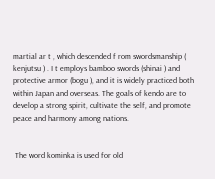martial ar t , which descended f rom swordsmanship ( kenjutsu ) . I t employs bamboo swords (shinai ) and protective armor (bogu ), and it is widely practiced both within Japan and overseas. The goals of kendo are to develop a strong spirit, cultivate the self, and promote peace and harmony among nations.


 The word kominka is used for old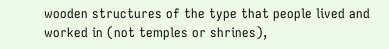wooden structures of the type that people lived and worked in (not temples or shrines),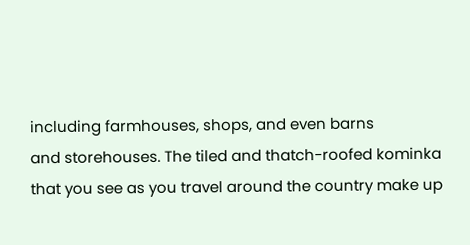including farmhouses, shops, and even barns
and storehouses. The tiled and thatch-roofed kominka that you see as you travel around the country make up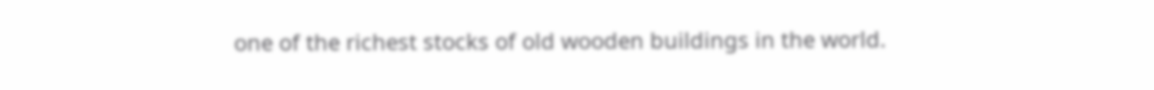one of the richest stocks of old wooden buildings in the world.